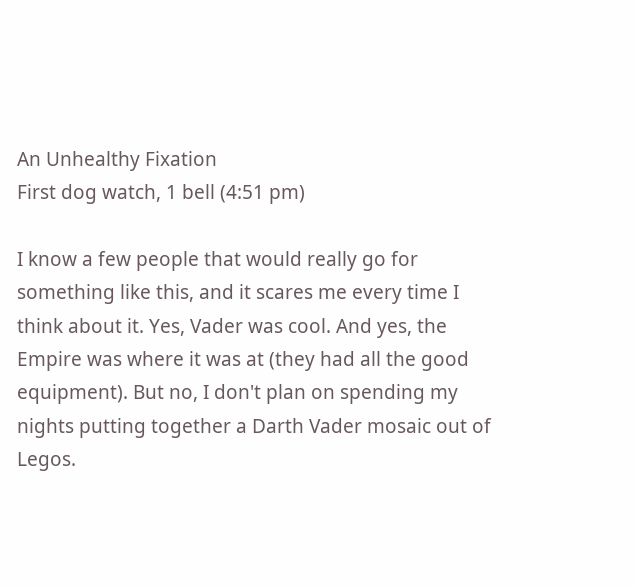An Unhealthy Fixation
First dog watch, 1 bell (4:51 pm)

I know a few people that would really go for something like this, and it scares me every time I think about it. Yes, Vader was cool. And yes, the Empire was where it was at (they had all the good equipment). But no, I don't plan on spending my nights putting together a Darth Vader mosaic out of Legos.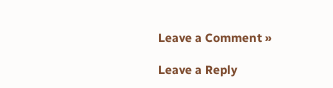Leave a Comment »

Leave a Reply